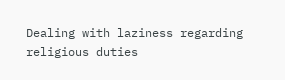Dealing with laziness regarding religious duties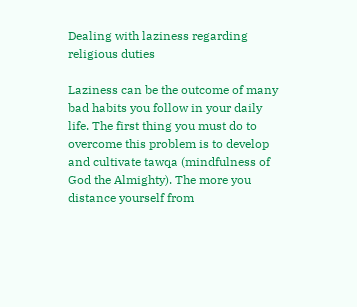Dealing with laziness regarding religious duties

Laziness can be the outcome of many bad habits you follow in your daily life. The first thing you must do to overcome this problem is to develop and cultivate tawqa (mindfulness of God the Almighty). The more you distance yourself from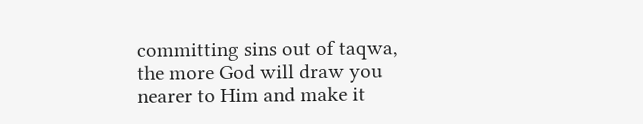committing sins out of taqwa, the more God will draw you nearer to Him and make it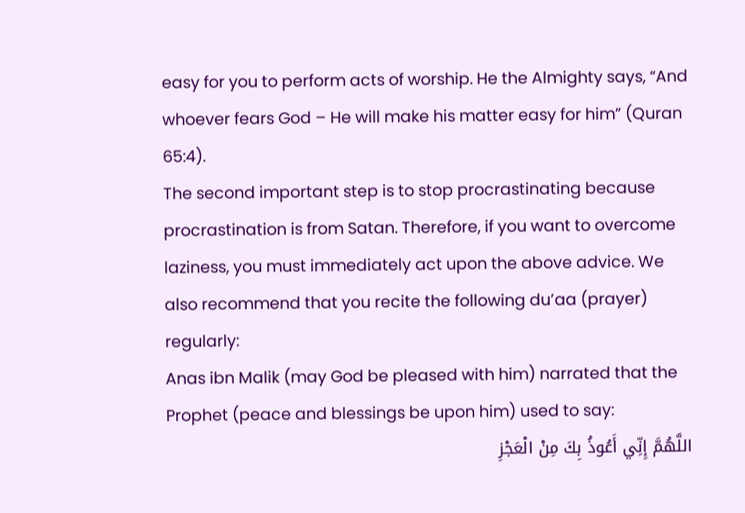easy for you to perform acts of worship. He the Almighty says, “And whoever fears God – He will make his matter easy for him” (Quran 65:4).
The second important step is to stop procrastinating because procrastination is from Satan. Therefore, if you want to overcome laziness, you must immediately act upon the above advice. We also recommend that you recite the following du’aa (prayer) regularly:
Anas ibn Malik (may God be pleased with him) narrated that the Prophet (peace and blessings be upon him) used to say:
اللَّهُمَّ إِنِّي أَعُوذُ بِكَ مِنْ الْعَجْزِ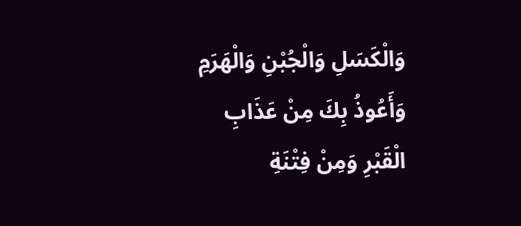وَالْكَسَلِ وَالْجُبْنِ وَالْهَرَمِ وَأَعُوذُ بِكَ مِنْ عَذَابِ الْقَبْرِ وَمِنْ فِتْنَةِ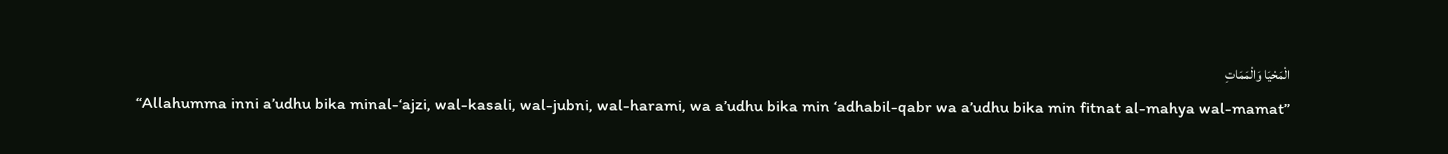الْمَحْيَا وَالْمَمَاتِ
“Allahumma inni a’udhu bika minal-‘ajzi, wal-kasali, wal-jubni, wal-harami, wa a’udhu bika min ‘adhabil-qabr wa a’udhu bika min fitnat al-mahya wal-mamat”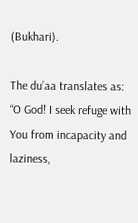(Bukhari).

The du’aa translates as:
“O God! I seek refuge with You from incapacity and laziness,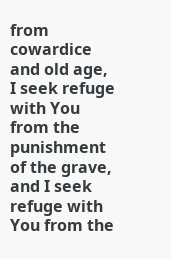from cowardice and old age, I seek refuge with You from the punishment of the grave, and I seek refuge with You from the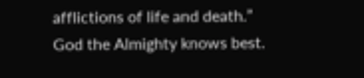afflictions of life and death.”
God the Almighty knows best.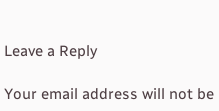Leave a Reply

Your email address will not be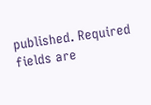published. Required fields are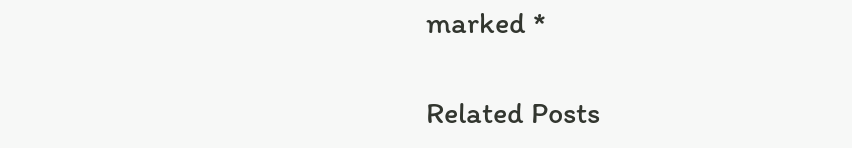marked *

Related Posts